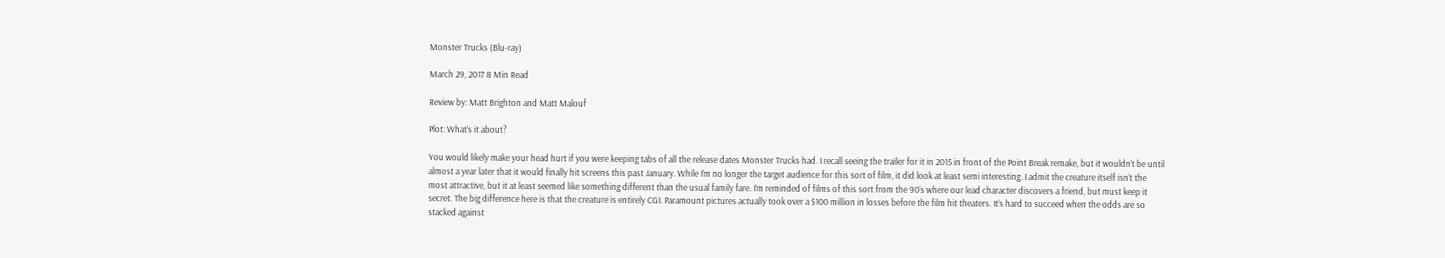Monster Trucks (Blu-ray)

March 29, 2017 8 Min Read

Review by: Matt Brighton and Matt Malouf

Plot: What’s it about?

You would likely make your head hurt if you were keeping tabs of all the release dates Monster Trucks had. I recall seeing the trailer for it in 2015 in front of the Point Break remake, but it wouldn’t be until almost a year later that it would finally hit screens this past January. While I’m no longer the target audience for this sort of film, it did look at least semi interesting. I admit the creature itself isn’t the most attractive, but it at least seemed like something different than the usual family fare. I’m reminded of films of this sort from the 90’s where our lead character discovers a friend, but must keep it secret. The big difference here is that the creature is entirely CGI. Paramount pictures actually took over a $100 million in losses before the film hit theaters. It’s hard to succeed when the odds are so stacked against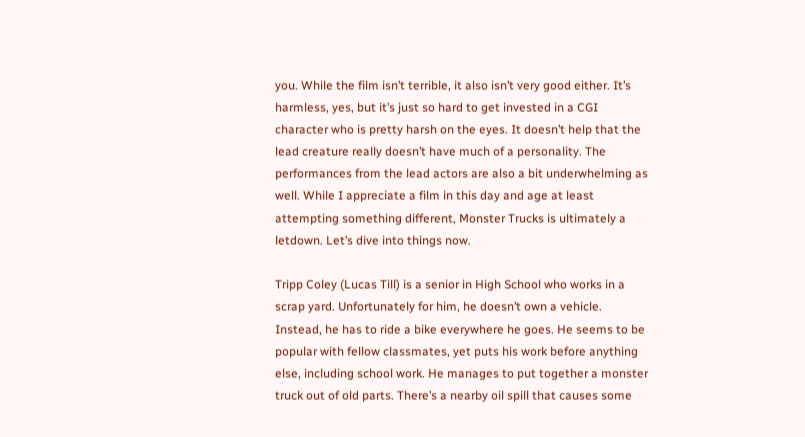you. While the film isn’t terrible, it also isn’t very good either. It’s harmless, yes, but it’s just so hard to get invested in a CGI character who is pretty harsh on the eyes. It doesn’t help that the lead creature really doesn’t have much of a personality. The performances from the lead actors are also a bit underwhelming as well. While I appreciate a film in this day and age at least attempting something different, Monster Trucks is ultimately a letdown. Let’s dive into things now.

Tripp Coley (Lucas Till) is a senior in High School who works in a scrap yard. Unfortunately for him, he doesn’t own a vehicle. Instead, he has to ride a bike everywhere he goes. He seems to be popular with fellow classmates, yet puts his work before anything else, including school work. He manages to put together a monster truck out of old parts. There’s a nearby oil spill that causes some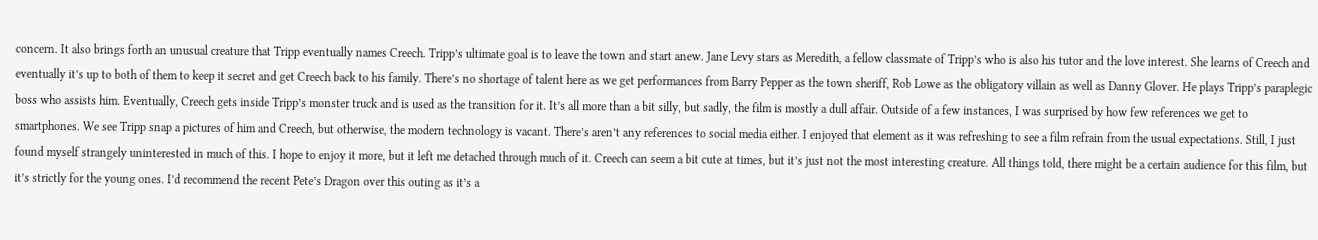concern. It also brings forth an unusual creature that Tripp eventually names Creech. Tripp’s ultimate goal is to leave the town and start anew. Jane Levy stars as Meredith, a fellow classmate of Tripp’s who is also his tutor and the love interest. She learns of Creech and eventually it’s up to both of them to keep it secret and get Creech back to his family. There’s no shortage of talent here as we get performances from Barry Pepper as the town sheriff, Rob Lowe as the obligatory villain as well as Danny Glover. He plays Tripp’s paraplegic boss who assists him. Eventually, Creech gets inside Tripp’s monster truck and is used as the transition for it. It’s all more than a bit silly, but sadly, the film is mostly a dull affair. Outside of a few instances, I was surprised by how few references we get to smartphones. We see Tripp snap a pictures of him and Creech, but otherwise, the modern technology is vacant. There’s aren’t any references to social media either. I enjoyed that element as it was refreshing to see a film refrain from the usual expectations. Still, I just found myself strangely uninterested in much of this. I hope to enjoy it more, but it left me detached through much of it. Creech can seem a bit cute at times, but it’s just not the most interesting creature. All things told, there might be a certain audience for this film, but it’s strictly for the young ones. I’d recommend the recent Pete’s Dragon over this outing as it’s a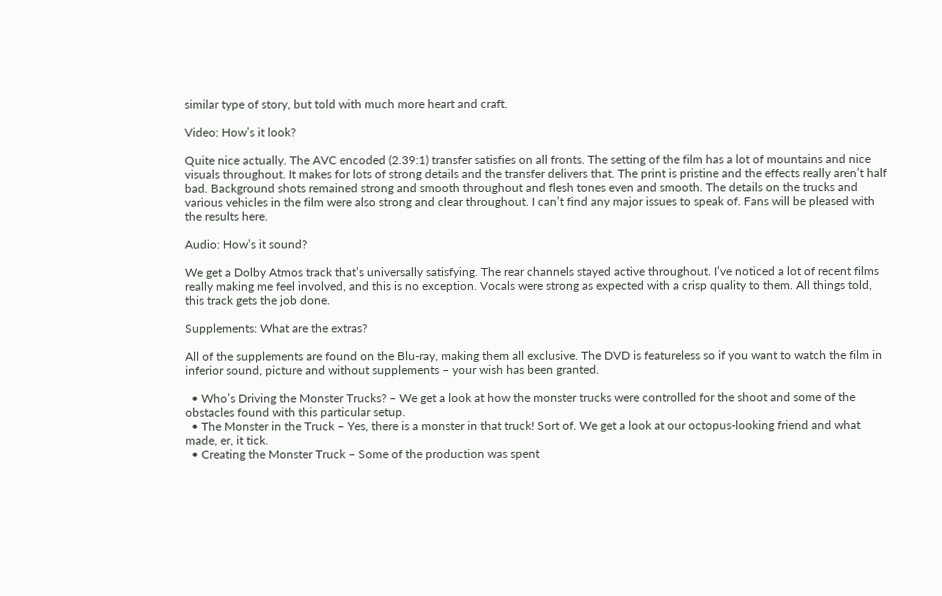similar type of story, but told with much more heart and craft.

Video: How’s it look?

Quite nice actually. The AVC encoded (2.39:1) transfer satisfies on all fronts. The setting of the film has a lot of mountains and nice visuals throughout. It makes for lots of strong details and the transfer delivers that. The print is pristine and the effects really aren’t half bad. Background shots remained strong and smooth throughout and flesh tones even and smooth. The details on the trucks and various vehicles in the film were also strong and clear throughout. I can’t find any major issues to speak of. Fans will be pleased with the results here.

Audio: How’s it sound?

We get a Dolby Atmos track that’s universally satisfying. The rear channels stayed active throughout. I’ve noticed a lot of recent films really making me feel involved, and this is no exception. Vocals were strong as expected with a crisp quality to them. All things told, this track gets the job done.

Supplements: What are the extras?

All of the supplements are found on the Blu-ray, making them all exclusive. The DVD is featureless so if you want to watch the film in inferior sound, picture and without supplements – your wish has been granted.

  • Who’s Driving the Monster Trucks? – We get a look at how the monster trucks were controlled for the shoot and some of the obstacles found with this particular setup.
  • The Monster in the Truck – Yes, there is a monster in that truck! Sort of. We get a look at our octopus-looking friend and what made, er, it tick.
  • Creating the Monster Truck – Some of the production was spent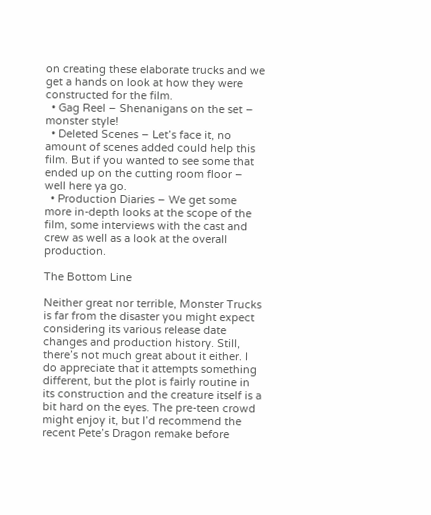on creating these elaborate trucks and we get a hands on look at how they were constructed for the film.
  • Gag Reel – Shenanigans on the set – monster style!
  • Deleted Scenes – Let’s face it, no amount of scenes added could help this film. But if you wanted to see some that ended up on the cutting room floor – well here ya go.
  • Production Diaries – We get some more in-depth looks at the scope of the film, some interviews with the cast and crew as well as a look at the overall production.

The Bottom Line

Neither great nor terrible, Monster Trucks is far from the disaster you might expect considering its various release date changes and production history. Still, there’s not much great about it either. I do appreciate that it attempts something different, but the plot is fairly routine in its construction and the creature itself is a bit hard on the eyes. The pre-teen crowd might enjoy it, but I’d recommend the recent Pete’s Dragon remake before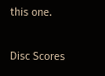this one.

Disc Scores